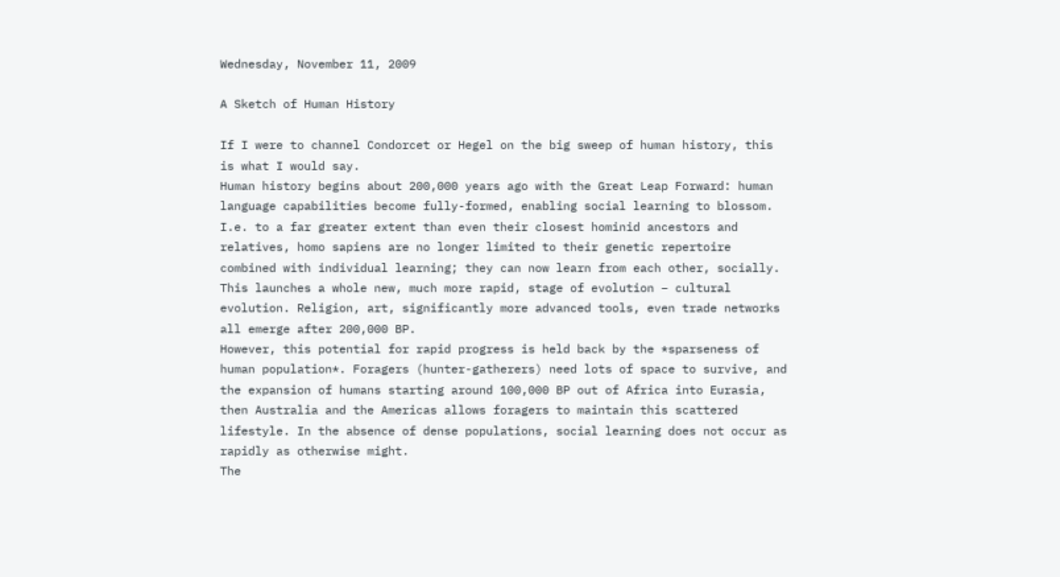Wednesday, November 11, 2009

A Sketch of Human History

If I were to channel Condorcet or Hegel on the big sweep of human history, this is what I would say.
Human history begins about 200,000 years ago with the Great Leap Forward: human language capabilities become fully-formed, enabling social learning to blossom. I.e. to a far greater extent than even their closest hominid ancestors and relatives, homo sapiens are no longer limited to their genetic repertoire combined with individual learning; they can now learn from each other, socially. This launches a whole new, much more rapid, stage of evolution – cultural evolution. Religion, art, significantly more advanced tools, even trade networks all emerge after 200,000 BP.
However, this potential for rapid progress is held back by the *sparseness of human population*. Foragers (hunter-gatherers) need lots of space to survive, and the expansion of humans starting around 100,000 BP out of Africa into Eurasia, then Australia and the Americas allows foragers to maintain this scattered lifestyle. In the absence of dense populations, social learning does not occur as rapidly as otherwise might.
The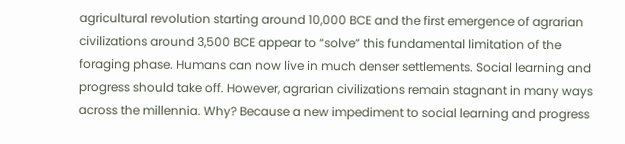agricultural revolution starting around 10,000 BCE and the first emergence of agrarian civilizations around 3,500 BCE appear to “solve” this fundamental limitation of the foraging phase. Humans can now live in much denser settlements. Social learning and progress should take off. However, agrarian civilizations remain stagnant in many ways across the millennia. Why? Because a new impediment to social learning and progress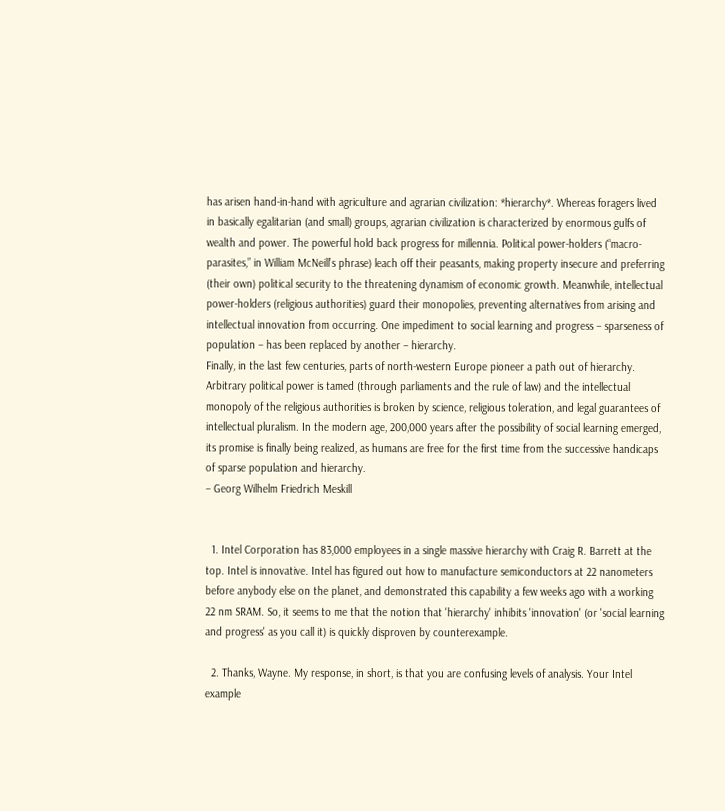has arisen hand-in-hand with agriculture and agrarian civilization: *hierarchy*. Whereas foragers lived in basically egalitarian (and small) groups, agrarian civilization is characterized by enormous gulfs of wealth and power. The powerful hold back progress for millennia. Political power-holders (“macro-parasites,” in William McNeill’s phrase) leach off their peasants, making property insecure and preferring (their own) political security to the threatening dynamism of economic growth. Meanwhile, intellectual power-holders (religious authorities) guard their monopolies, preventing alternatives from arising and intellectual innovation from occurring. One impediment to social learning and progress – sparseness of population – has been replaced by another – hierarchy.
Finally, in the last few centuries, parts of north-western Europe pioneer a path out of hierarchy. Arbitrary political power is tamed (through parliaments and the rule of law) and the intellectual monopoly of the religious authorities is broken by science, religious toleration, and legal guarantees of intellectual pluralism. In the modern age, 200,000 years after the possibility of social learning emerged, its promise is finally being realized, as humans are free for the first time from the successive handicaps of sparse population and hierarchy.
– Georg Wilhelm Friedrich Meskill


  1. Intel Corporation has 83,000 employees in a single massive hierarchy with Craig R. Barrett at the top. Intel is innovative. Intel has figured out how to manufacture semiconductors at 22 nanometers before anybody else on the planet, and demonstrated this capability a few weeks ago with a working 22 nm SRAM. So, it seems to me that the notion that 'hierarchy' inhibits 'innovation' (or 'social learning and progress' as you call it) is quickly disproven by counterexample.

  2. Thanks, Wayne. My response, in short, is that you are confusing levels of analysis. Your Intel example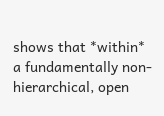shows that *within* a fundamentally non-hierarchical, open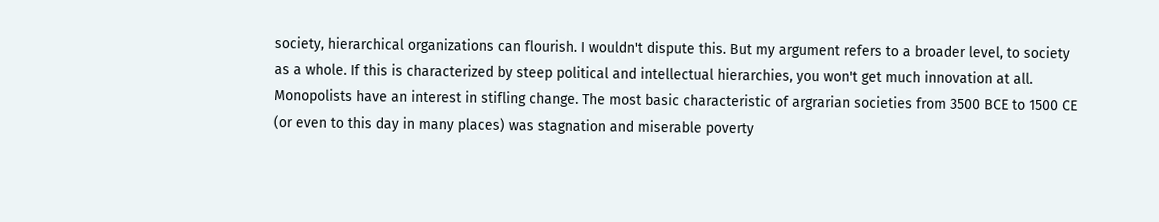society, hierarchical organizations can flourish. I wouldn't dispute this. But my argument refers to a broader level, to society as a whole. If this is characterized by steep political and intellectual hierarchies, you won't get much innovation at all. Monopolists have an interest in stifling change. The most basic characteristic of argrarian societies from 3500 BCE to 1500 CE (or even to this day in many places) was stagnation and miserable poverty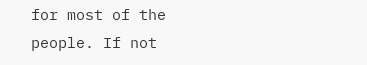for most of the people. If not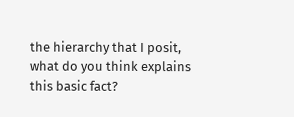the hierarchy that I posit, what do you think explains this basic fact?